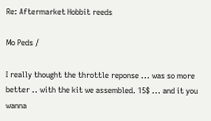Re: Aftermarket Hobbit reeds

Mo Peds /

I really thought the throttle reponse ... was so more better .. with the kit we assembled. 15$ ... and it you wanna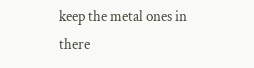keep the metal ones in there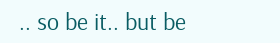.. so be it.. but be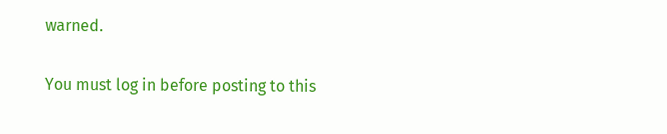warned.

You must log in before posting to this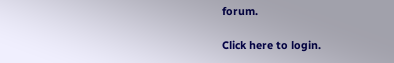forum.

Click here to login.